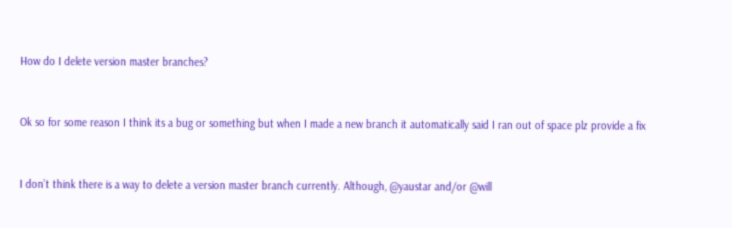How do I delete version master branches?


Ok so for some reason I think its a bug or something but when I made a new branch it automatically said I ran out of space plz provide a fix


I don’t think there is a way to delete a version master branch currently. Although, @yaustar and/or @will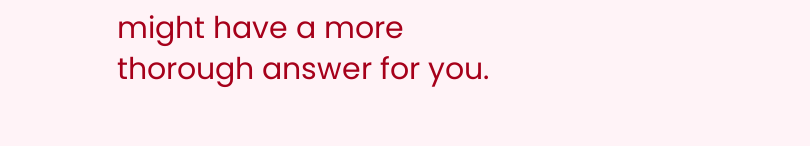might have a more thorough answer for you.